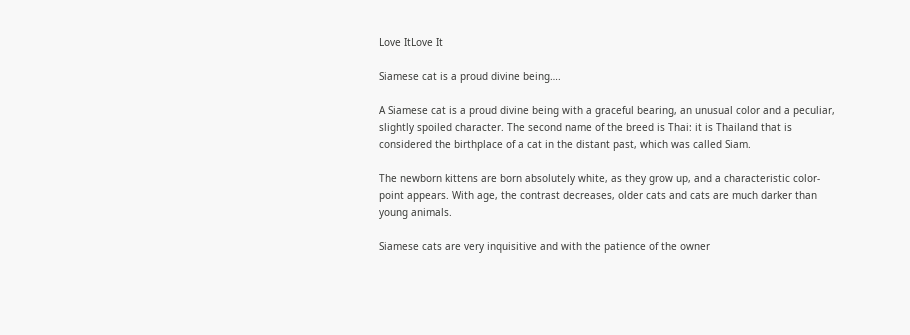Love ItLove It

Siamese cat is a proud divine being….

A Siamese cat is a proud divine being with a graceful bearing, an unusual color and a peculiar, slightly spoiled character. The second name of the breed is Thai: it is Thailand that is considered the birthplace of a cat in the distant past, which was called Siam.

The newborn kittens are born absolutely white, as they grow up, and a characteristic color-point appears. With age, the contrast decreases, older cats and cats are much darker than young animals.

Siamese cats are very inquisitive and with the patience of the owner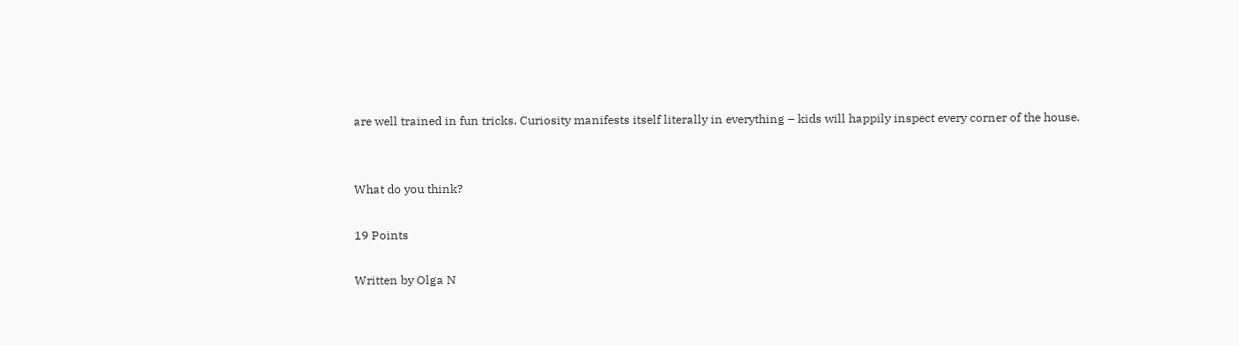are well trained in fun tricks. Curiosity manifests itself literally in everything – kids will happily inspect every corner of the house.


What do you think?

19 Points

Written by Olga N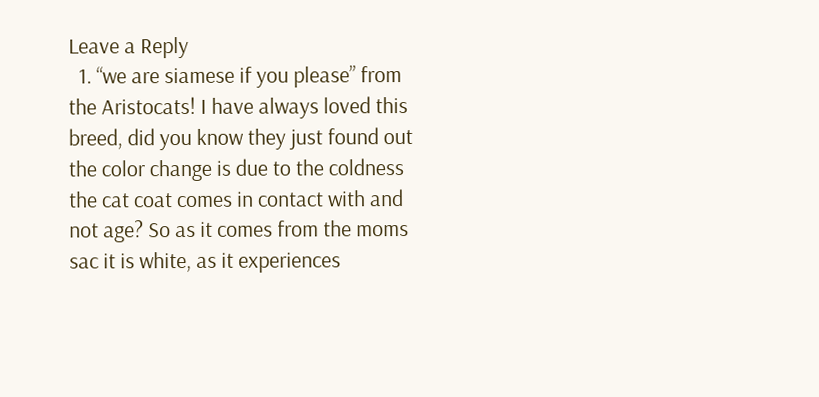Leave a Reply
  1. “we are siamese if you please” from the Aristocats! I have always loved this breed, did you know they just found out the color change is due to the coldness the cat coat comes in contact with and not age? So as it comes from the moms sac it is white, as it experiences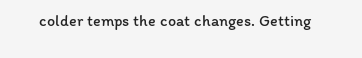colder temps the coat changes. Getting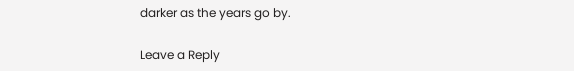darker as the years go by.

Leave a Reply